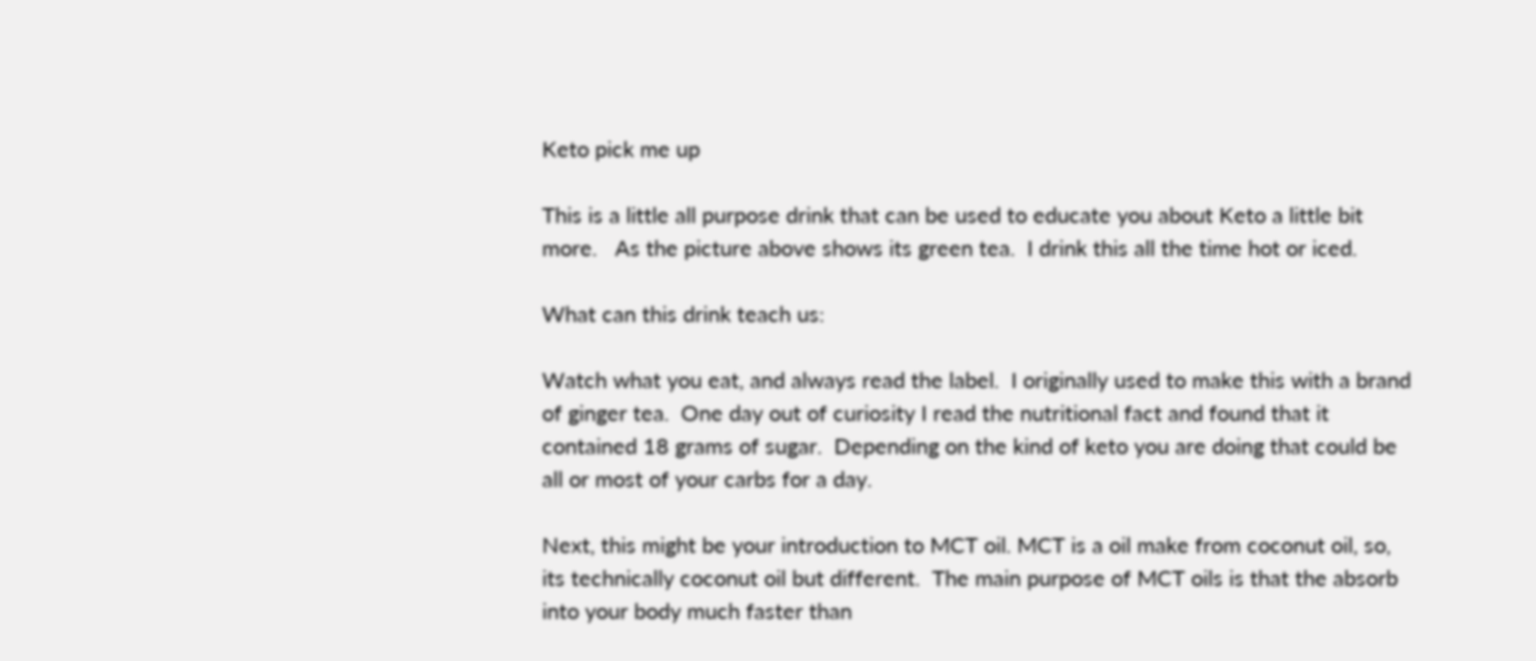Keto pick me up

This is a little all purpose drink that can be used to educate you about Keto a little bit more.   As the picture above shows its green tea.  I drink this all the time hot or iced.

What can this drink teach us:

Watch what you eat, and always read the label.  I originally used to make this with a brand of ginger tea.  One day out of curiosity I read the nutritional fact and found that it contained 18 grams of sugar.  Depending on the kind of keto you are doing that could be all or most of your carbs for a day.

Next, this might be your introduction to MCT oil. MCT is a oil make from coconut oil, so, its technically coconut oil but different.  The main purpose of MCT oils is that the absorb into your body much faster than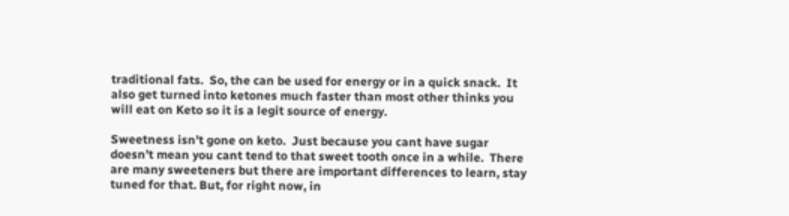traditional fats.  So, the can be used for energy or in a quick snack.  It also get turned into ketones much faster than most other thinks you will eat on Keto so it is a legit source of energy.

Sweetness isn’t gone on keto.  Just because you cant have sugar doesn’t mean you cant tend to that sweet tooth once in a while.  There are many sweeteners but there are important differences to learn, stay tuned for that. But, for right now, in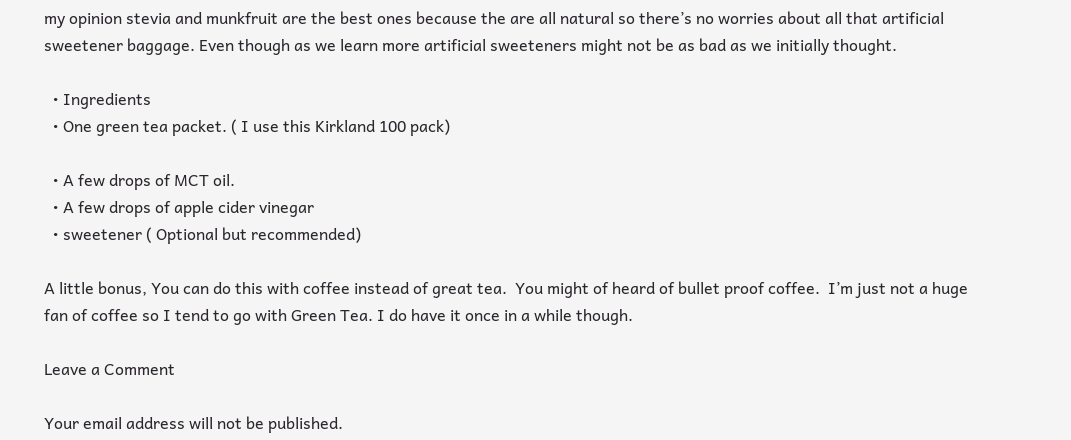my opinion stevia and munkfruit are the best ones because the are all natural so there’s no worries about all that artificial sweetener baggage. Even though as we learn more artificial sweeteners might not be as bad as we initially thought.

  • Ingredients
  • One green tea packet. ( I use this Kirkland 100 pack)

  • A few drops of MCT oil.
  • A few drops of apple cider vinegar
  • sweetener ( Optional but recommended)

A little bonus, You can do this with coffee instead of great tea.  You might of heard of bullet proof coffee.  I’m just not a huge fan of coffee so I tend to go with Green Tea. I do have it once in a while though.

Leave a Comment

Your email address will not be published.